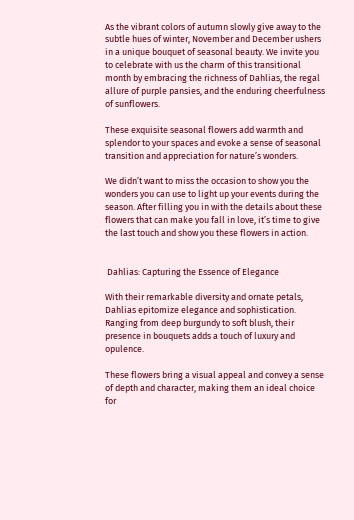As the vibrant colors of autumn slowly give away to the subtle hues of winter, November and December ushers in a unique bouquet of seasonal beauty. We invite you to celebrate with us the charm of this transitional month by embracing the richness of Dahlias, the regal allure of purple pansies, and the enduring cheerfulness of sunflowers.

These exquisite seasonal flowers add warmth and splendor to your spaces and evoke a sense of seasonal transition and appreciation for nature’s wonders.

We didn’t want to miss the occasion to show you the wonders you can use to light up your events during the season. After filling you in with the details about these flowers that can make you fall in love, it’s time to give the last touch and show you these flowers in action.


 Dahlias: Capturing the Essence of Elegance

With their remarkable diversity and ornate petals, Dahlias epitomize elegance and sophistication. Ranging from deep burgundy to soft blush, their presence in bouquets adds a touch of luxury and opulence.

These flowers bring a visual appeal and convey a sense of depth and character, making them an ideal choice for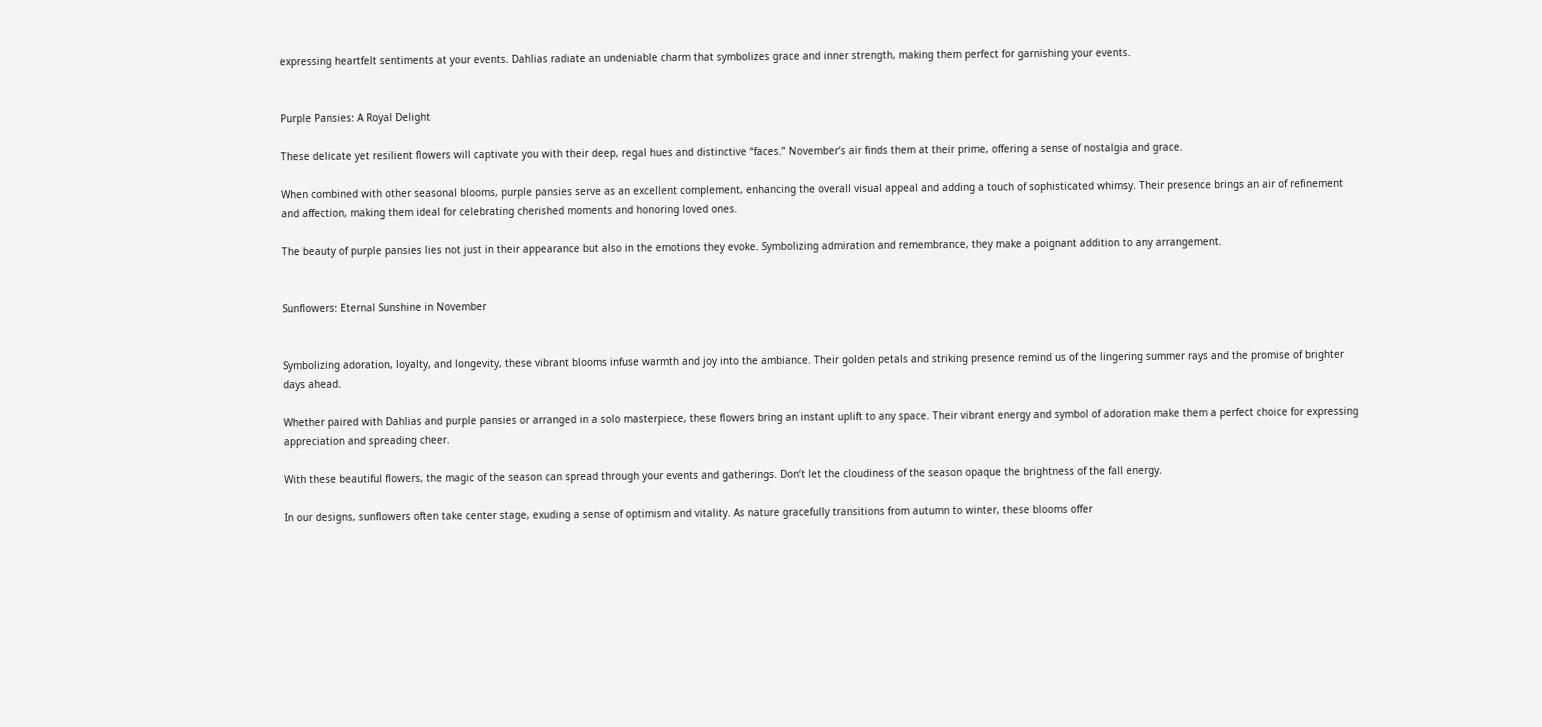expressing heartfelt sentiments at your events. Dahlias radiate an undeniable charm that symbolizes grace and inner strength, making them perfect for garnishing your events.


Purple Pansies: A Royal Delight

These delicate yet resilient flowers will captivate you with their deep, regal hues and distinctive “faces.” November’s air finds them at their prime, offering a sense of nostalgia and grace.

When combined with other seasonal blooms, purple pansies serve as an excellent complement, enhancing the overall visual appeal and adding a touch of sophisticated whimsy. Their presence brings an air of refinement and affection, making them ideal for celebrating cherished moments and honoring loved ones.

The beauty of purple pansies lies not just in their appearance but also in the emotions they evoke. Symbolizing admiration and remembrance, they make a poignant addition to any arrangement.


Sunflowers: Eternal Sunshine in November


Symbolizing adoration, loyalty, and longevity, these vibrant blooms infuse warmth and joy into the ambiance. Their golden petals and striking presence remind us of the lingering summer rays and the promise of brighter days ahead.

Whether paired with Dahlias and purple pansies or arranged in a solo masterpiece, these flowers bring an instant uplift to any space. Their vibrant energy and symbol of adoration make them a perfect choice for expressing appreciation and spreading cheer.

With these beautiful flowers, the magic of the season can spread through your events and gatherings. Don’t let the cloudiness of the season opaque the brightness of the fall energy.

In our designs, sunflowers often take center stage, exuding a sense of optimism and vitality. As nature gracefully transitions from autumn to winter, these blooms offer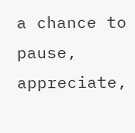a chance to pause, appreciate,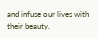and infuse our lives with their beauty.